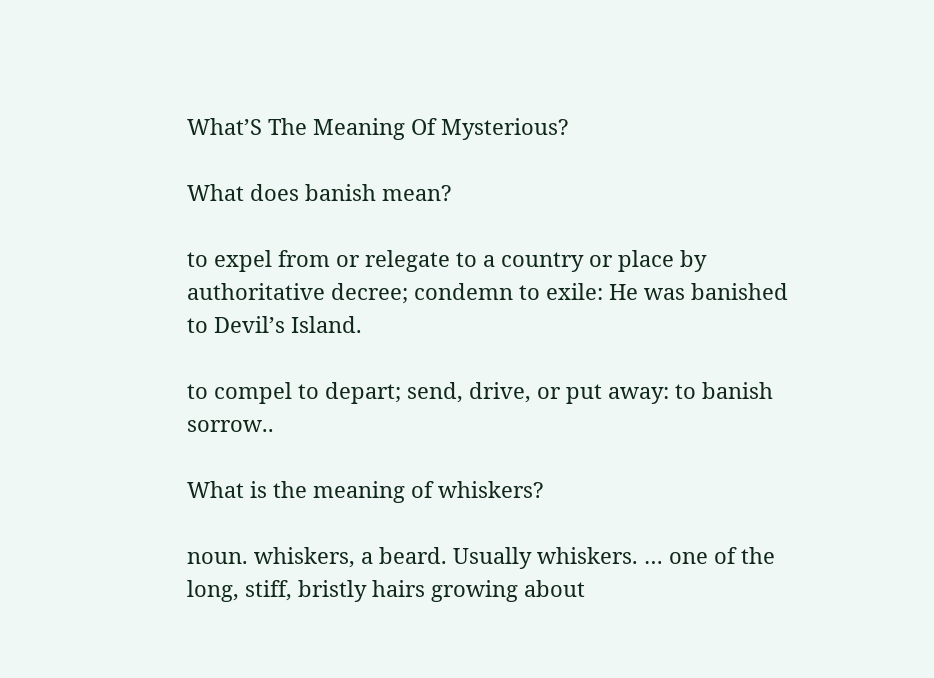What’S The Meaning Of Mysterious?

What does banish mean?

to expel from or relegate to a country or place by authoritative decree; condemn to exile: He was banished to Devil’s Island.

to compel to depart; send, drive, or put away: to banish sorrow..

What is the meaning of whiskers?

noun. whiskers, a beard. Usually whiskers. … one of the long, stiff, bristly hairs growing about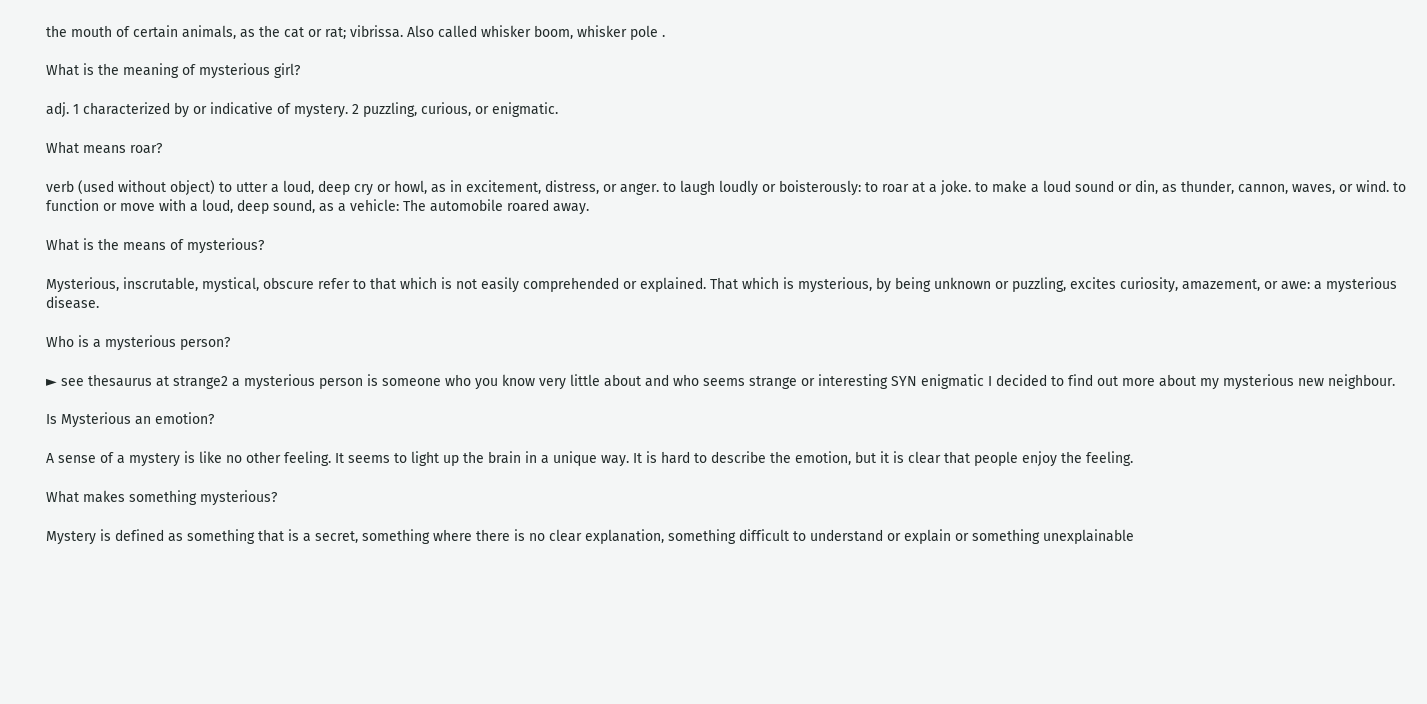the mouth of certain animals, as the cat or rat; vibrissa. Also called whisker boom, whisker pole .

What is the meaning of mysterious girl?

adj. 1 characterized by or indicative of mystery. 2 puzzling, curious, or enigmatic.

What means roar?

verb (used without object) to utter a loud, deep cry or howl, as in excitement, distress, or anger. to laugh loudly or boisterously: to roar at a joke. to make a loud sound or din, as thunder, cannon, waves, or wind. to function or move with a loud, deep sound, as a vehicle: The automobile roared away.

What is the means of mysterious?

Mysterious, inscrutable, mystical, obscure refer to that which is not easily comprehended or explained. That which is mysterious, by being unknown or puzzling, excites curiosity, amazement, or awe: a mysterious disease.

Who is a mysterious person?

► see thesaurus at strange2 a mysterious person is someone who you know very little about and who seems strange or interesting SYN enigmatic I decided to find out more about my mysterious new neighbour.

Is Mysterious an emotion?

A sense of a mystery is like no other feeling. It seems to light up the brain in a unique way. It is hard to describe the emotion, but it is clear that people enjoy the feeling.

What makes something mysterious?

Mystery is defined as something that is a secret, something where there is no clear explanation, something difficult to understand or explain or something unexplainable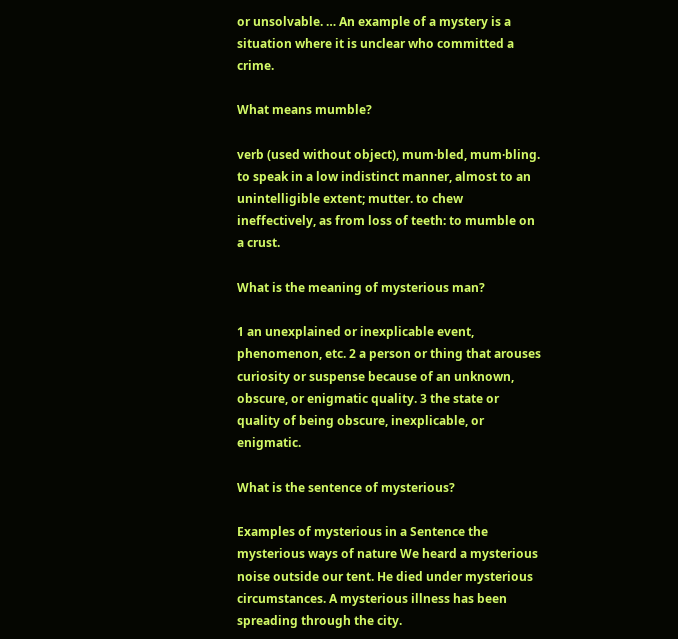or unsolvable. … An example of a mystery is a situation where it is unclear who committed a crime.

What means mumble?

verb (used without object), mum·bled, mum·bling. to speak in a low indistinct manner, almost to an unintelligible extent; mutter. to chew ineffectively, as from loss of teeth: to mumble on a crust.

What is the meaning of mysterious man?

1 an unexplained or inexplicable event, phenomenon, etc. 2 a person or thing that arouses curiosity or suspense because of an unknown, obscure, or enigmatic quality. 3 the state or quality of being obscure, inexplicable, or enigmatic.

What is the sentence of mysterious?

Examples of mysterious in a Sentence the mysterious ways of nature We heard a mysterious noise outside our tent. He died under mysterious circumstances. A mysterious illness has been spreading through the city.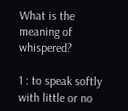What is the meaning of whispered?

1 : to speak softly with little or no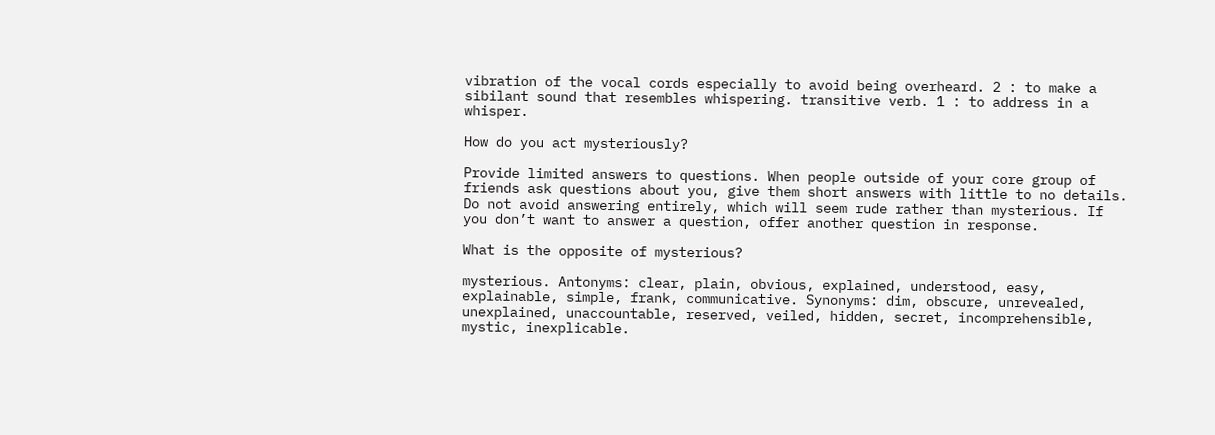vibration of the vocal cords especially to avoid being overheard. 2 : to make a sibilant sound that resembles whispering. transitive verb. 1 : to address in a whisper.

How do you act mysteriously?

Provide limited answers to questions. When people outside of your core group of friends ask questions about you, give them short answers with little to no details. Do not avoid answering entirely, which will seem rude rather than mysterious. If you don’t want to answer a question, offer another question in response.

What is the opposite of mysterious?

mysterious. Antonyms: clear, plain, obvious, explained, understood, easy, explainable, simple, frank, communicative. Synonyms: dim, obscure, unrevealed, unexplained, unaccountable, reserved, veiled, hidden, secret, incomprehensible, mystic, inexplicable.